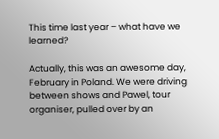This time last year – what have we learned?

Actually, this was an awesome day, February in Poland. We were driving between shows and Pawel, tour organiser, pulled over by an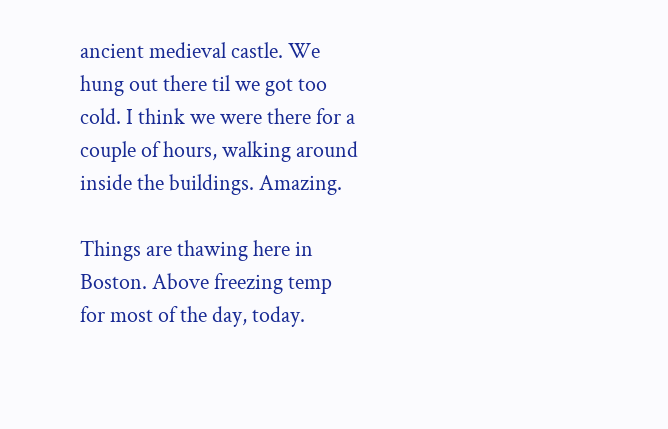ancient medieval castle. We hung out there til we got too cold. I think we were there for a couple of hours, walking around inside the buildings. Amazing.

Things are thawing here in Boston. Above freezing temp for most of the day, today.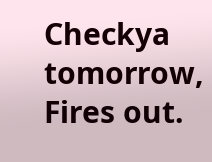Checkya tomorrow,
Fires out.